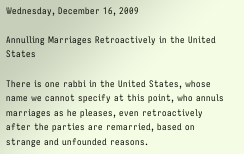Wednesday, December 16, 2009

Annulling Marriages Retroactively in the United States

There is one rabbi in the United States, whose name we cannot specify at this point, who annuls marriages as he pleases, even retroactively after the parties are remarried, based on strange and unfounded reasons.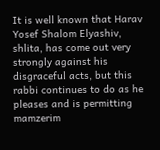It is well known that Harav Yosef Shalom Elyashiv, shlita, has come out very strongly against his disgraceful acts, but this rabbi continues to do as he pleases and is permitting mamzerim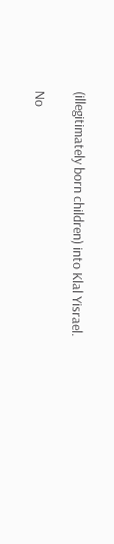(illegitimately born children) into Klal Yisrael.

No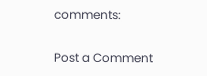comments:

Post a Comment